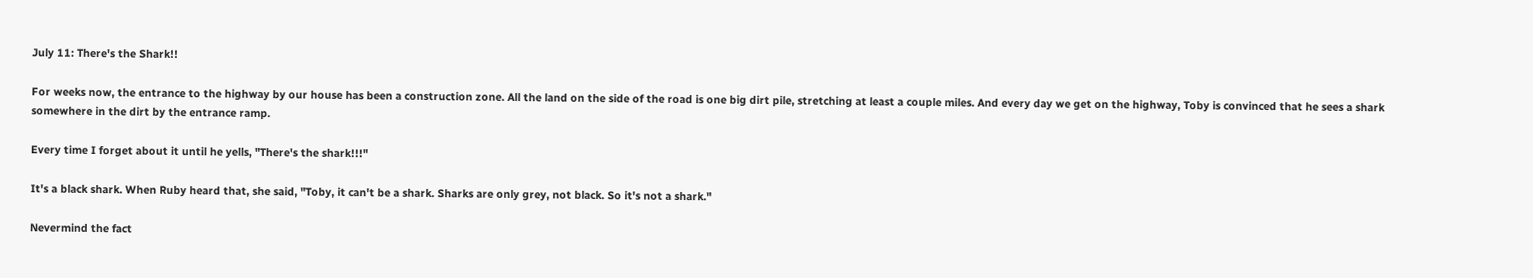July 11: There's the Shark!!

For weeks now, the entrance to the highway by our house has been a construction zone. All the land on the side of the road is one big dirt pile, stretching at least a couple miles. And every day we get on the highway, Toby is convinced that he sees a shark somewhere in the dirt by the entrance ramp.

Every time I forget about it until he yells, "There's the shark!!!"

It's a black shark. When Ruby heard that, she said, "Toby, it can't be a shark. Sharks are only grey, not black. So it's not a shark."

Nevermind the fact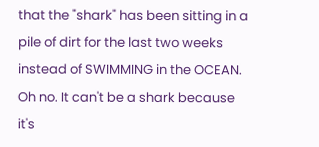that the "shark" has been sitting in a pile of dirt for the last two weeks instead of SWIMMING in the OCEAN. Oh no. It can't be a shark because it's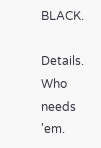BLACK.

Details. Who needs 'em.